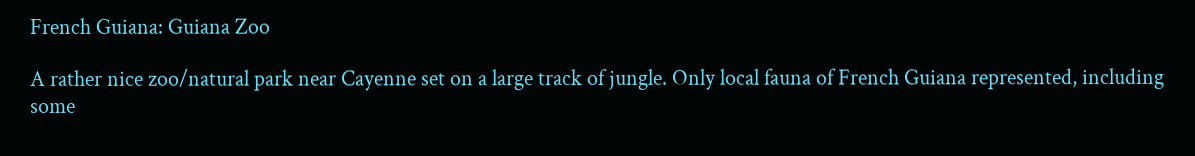French Guiana: Guiana Zoo

A rather nice zoo/natural park near Cayenne set on a large track of jungle. Only local fauna of French Guiana represented, including some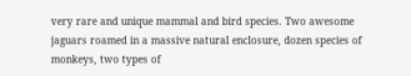very rare and unique mammal and bird species. Two awesome jaguars roamed in a massive natural enclosure, dozen species of monkeys, two types of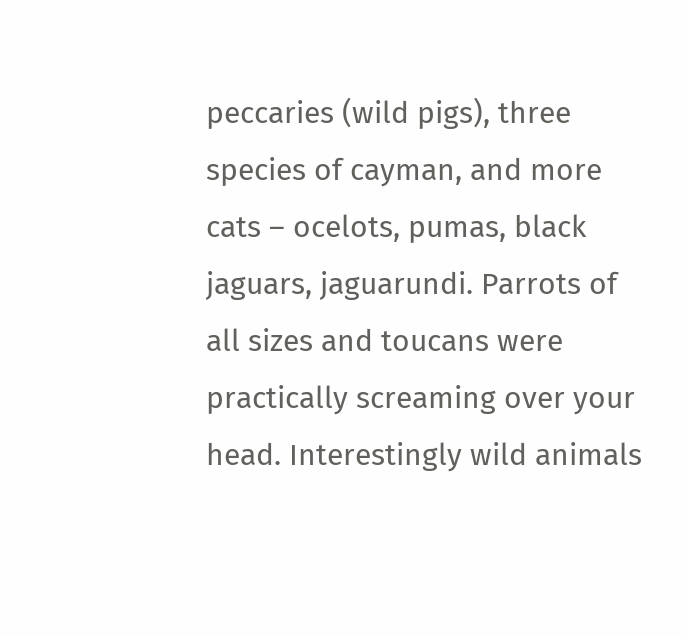peccaries (wild pigs), three species of cayman, and more cats – ocelots, pumas, black jaguars, jaguarundi. Parrots of all sizes and toucans were practically screaming over your head. Interestingly wild animals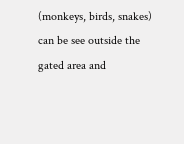(monkeys, birds, snakes) can be see outside the gated area and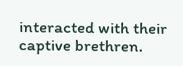interacted with their captive brethren.